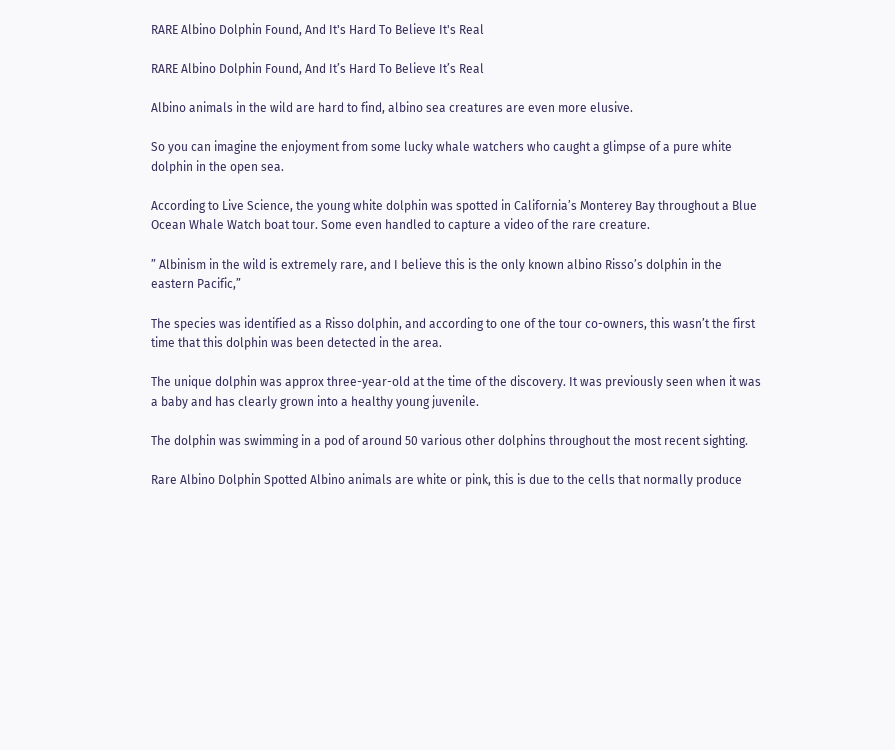RARE Albino Dolphin Found, And It's Hard To Believe It's Real

RARE Albino Dolphin Found, And It’s Hard To Believe It’s Real

Albino animals in the wild are hard to find, albino sea creatures are even more elusive.

So you can imagine the enjoyment from some lucky whale watchers who caught a glimpse of a pure white dolphin in the open sea.

According to Live Science, the young white dolphin was spotted in California’s Monterey Bay throughout a Blue Ocean Whale Watch boat tour. Some even handled to capture a video of the rare creature.

” Albinism in the wild is extremely rare, and I believe this is the only known albino Risso’s dolphin in the eastern Pacific,”

The species was identified as a Risso dolphin, and according to one of the tour co-owners, this wasn’t the first time that this dolphin was been detected in the area.

The unique dolphin was approx three-year-old at the time of the discovery. It was previously seen when it was a baby and has clearly grown into a healthy young juvenile.

The dolphin was swimming in a pod of around 50 various other dolphins throughout the most recent sighting.

Rare Albino Dolphin Spotted Albino animals are white or pink, this is due to the cells that normally produce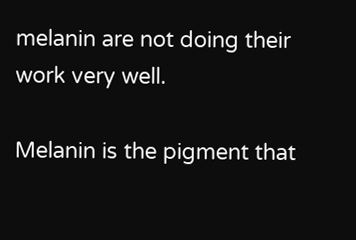melanin are not doing their work very well.

Melanin is the pigment that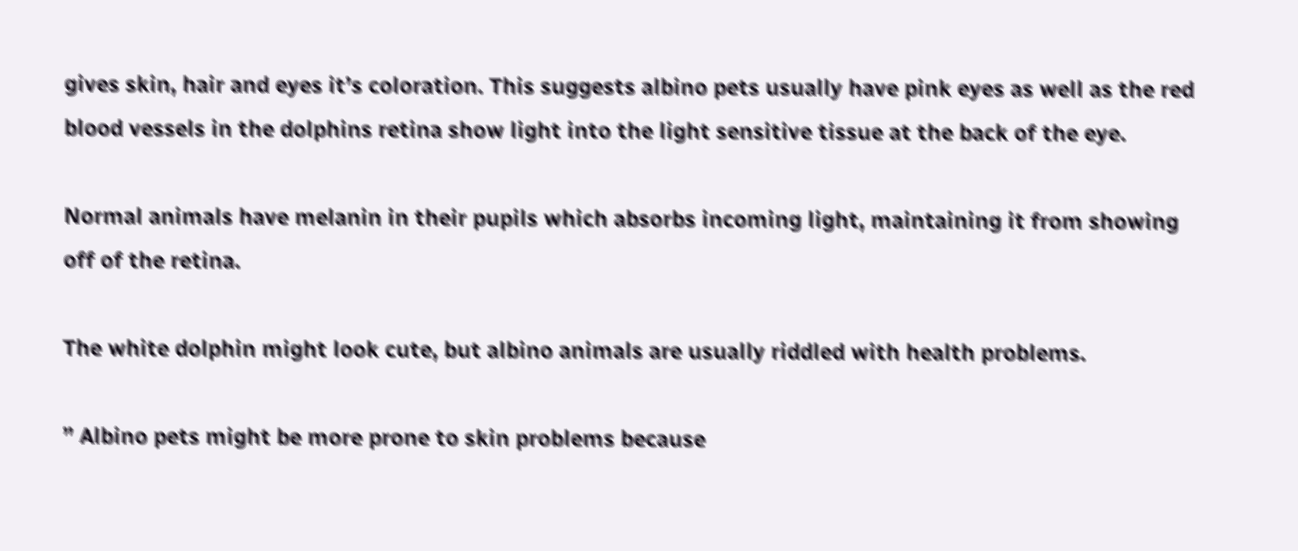gives skin, hair and eyes it’s coloration. This suggests albino pets usually have pink eyes as well as the red blood vessels in the dolphins retina show light into the light sensitive tissue at the back of the eye.

Normal animals have melanin in their pupils which absorbs incoming light, maintaining it from showing off of the retina.

The white dolphin might look cute, but albino animals are usually riddled with health problems.

” Albino pets might be more prone to skin problems because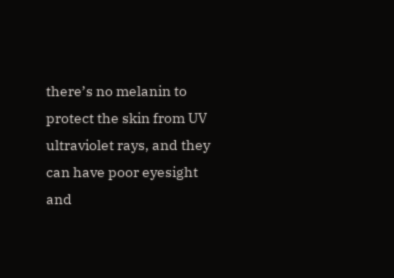there’s no melanin to protect the skin from UV ultraviolet rays, and they can have poor eyesight and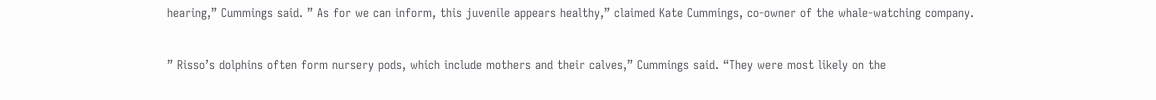hearing,” Cummings said. ” As for we can inform, this juvenile appears healthy,” claimed Kate Cummings, co-owner of the whale-watching company.


” Risso’s dolphins often form nursery pods, which include mothers and their calves,” Cummings said. “They were most likely on the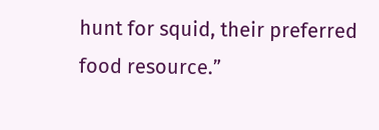hunt for squid, their preferred food resource.”